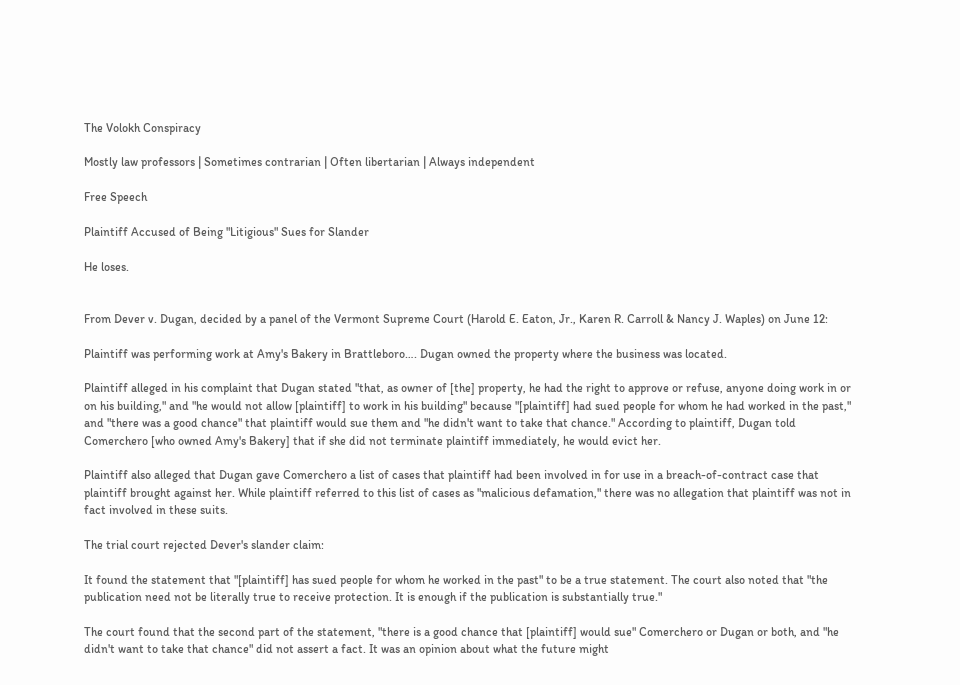The Volokh Conspiracy

Mostly law professors | Sometimes contrarian | Often libertarian | Always independent

Free Speech

Plaintiff Accused of Being "Litigious" Sues for Slander

He loses.


From Dever v. Dugan, decided by a panel of the Vermont Supreme Court (Harold E. Eaton, Jr., Karen R. Carroll & Nancy J. Waples) on June 12:

Plaintiff was performing work at Amy's Bakery in Brattleboro…. Dugan owned the property where the business was located.

Plaintiff alleged in his complaint that Dugan stated "that, as owner of [the] property, he had the right to approve or refuse, anyone doing work in or on his building," and "he would not allow [plaintiff] to work in his building" because "[plaintiff] had sued people for whom he had worked in the past," and "there was a good chance" that plaintiff would sue them and "he didn't want to take that chance." According to plaintiff, Dugan told Comerchero [who owned Amy's Bakery] that if she did not terminate plaintiff immediately, he would evict her.

Plaintiff also alleged that Dugan gave Comerchero a list of cases that plaintiff had been involved in for use in a breach-of-contract case that plaintiff brought against her. While plaintiff referred to this list of cases as "malicious defamation," there was no allegation that plaintiff was not in fact involved in these suits.

The trial court rejected Dever's slander claim:

It found the statement that "[plaintiff] has sued people for whom he worked in the past" to be a true statement. The court also noted that "the publication need not be literally true to receive protection. It is enough if the publication is substantially true."

The court found that the second part of the statement, "there is a good chance that [plaintiff] would sue" Comerchero or Dugan or both, and "he didn't want to take that chance" did not assert a fact. It was an opinion about what the future might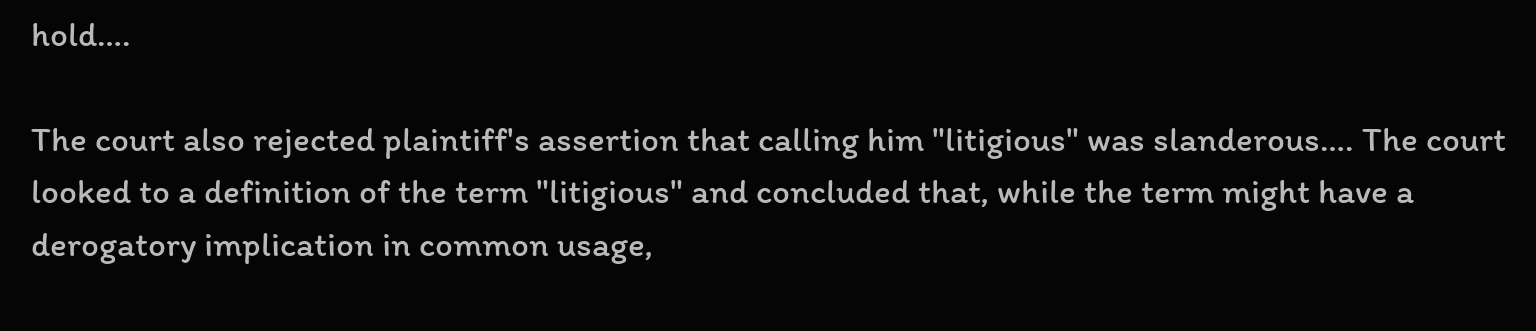hold….

The court also rejected plaintiff's assertion that calling him "litigious" was slanderous…. The court looked to a definition of the term "litigious" and concluded that, while the term might have a derogatory implication in common usage,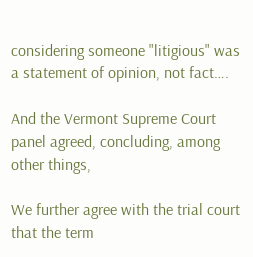considering someone "litigious" was a statement of opinion, not fact….

And the Vermont Supreme Court panel agreed, concluding, among other things,

We further agree with the trial court that the term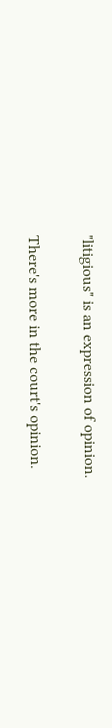"litigious" is an expression of opinion.

There's more in the court's opinion.